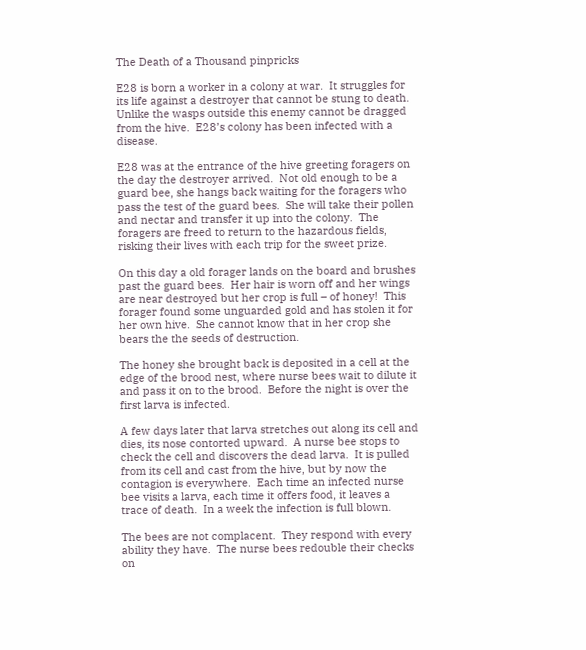The Death of a Thousand pinpricks

E28 is born a worker in a colony at war.  It struggles for its life against a destroyer that cannot be stung to death.  Unlike the wasps outside this enemy cannot be dragged from the hive.  E28’s colony has been infected with a disease.

E28 was at the entrance of the hive greeting foragers on the day the destroyer arrived.  Not old enough to be a guard bee, she hangs back waiting for the foragers who pass the test of the guard bees.  She will take their pollen and nectar and transfer it up into the colony.  The foragers are freed to return to the hazardous fields, risking their lives with each trip for the sweet prize.

On this day a old forager lands on the board and brushes past the guard bees.  Her hair is worn off and her wings are near destroyed but her crop is full – of honey!  This forager found some unguarded gold and has stolen it for her own hive.  She cannot know that in her crop she bears the the seeds of destruction.

The honey she brought back is deposited in a cell at the edge of the brood nest, where nurse bees wait to dilute it and pass it on to the brood.  Before the night is over the first larva is infected.

A few days later that larva stretches out along its cell and dies, its nose contorted upward.  A nurse bee stops to check the cell and discovers the dead larva.  It is pulled from its cell and cast from the hive, but by now the contagion is everywhere.  Each time an infected nurse bee visits a larva, each time it offers food, it leaves a trace of death.  In a week the infection is full blown.

The bees are not complacent.  They respond with every ability they have.  The nurse bees redouble their checks on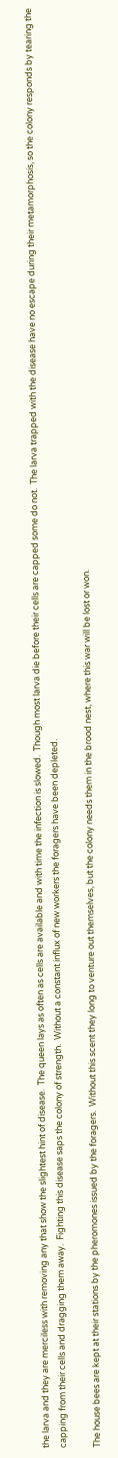the larva and they are merciless with removing any that show the slightest hint of disease.  The queen lays as often as cells are available and with time the infection is slowed.  Though most larva die before their cells are capped some do not.  The larva trapped with the disease have no escape during their metamorphosis, so the colony responds by tearing the capping from their cells and dragging them away.  Fighting this disease saps the colony of strength.  Without a constant influx of new workers the foragers have been depleted.

The house bees are kept at their stations by the pheromones issued by the foragers.  Without this scent they long to venture out themselves, but the colony needs them in the brood nest, where this war will be lost or won.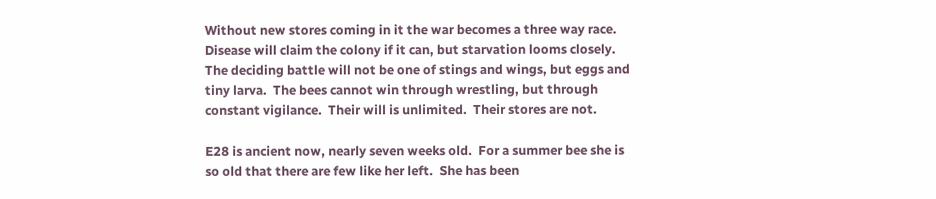Without new stores coming in it the war becomes a three way race.  Disease will claim the colony if it can, but starvation looms closely.  The deciding battle will not be one of stings and wings, but eggs and tiny larva.  The bees cannot win through wrestling, but through constant vigilance.  Their will is unlimited.  Their stores are not.

E28 is ancient now, nearly seven weeks old.  For a summer bee she is so old that there are few like her left.  She has been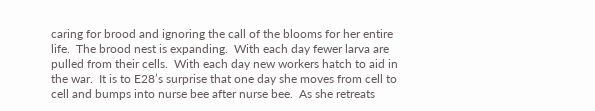caring for brood and ignoring the call of the blooms for her entire life.  The brood nest is expanding.  With each day fewer larva are pulled from their cells.  With each day new workers hatch to aid in the war.  It is to E28’s surprise that one day she moves from cell to cell and bumps into nurse bee after nurse bee.  As she retreats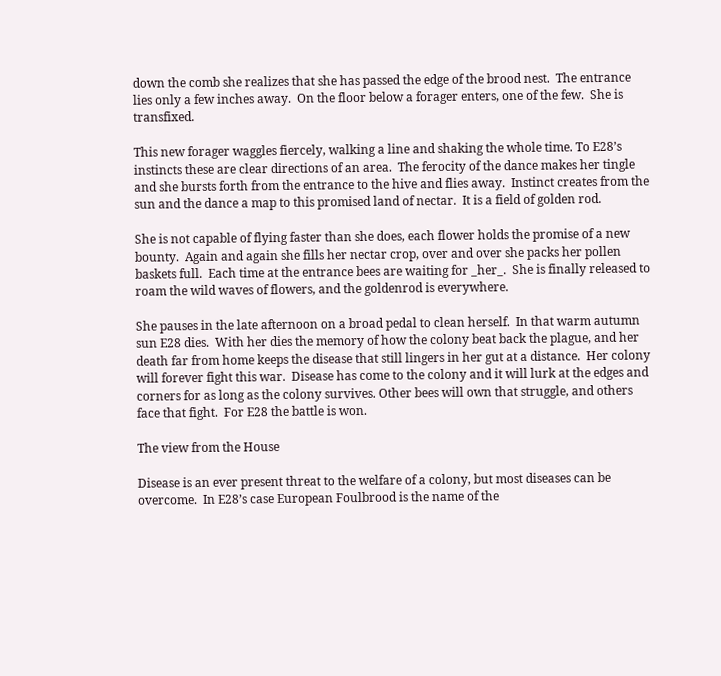down the comb she realizes that she has passed the edge of the brood nest.  The entrance lies only a few inches away.  On the floor below a forager enters, one of the few.  She is transfixed.

This new forager waggles fiercely, walking a line and shaking the whole time. To E28’s instincts these are clear directions of an area.  The ferocity of the dance makes her tingle and she bursts forth from the entrance to the hive and flies away.  Instinct creates from the sun and the dance a map to this promised land of nectar.  It is a field of golden rod.

She is not capable of flying faster than she does, each flower holds the promise of a new bounty.  Again and again she fills her nectar crop, over and over she packs her pollen baskets full.  Each time at the entrance bees are waiting for _her_.  She is finally released to roam the wild waves of flowers, and the goldenrod is everywhere.

She pauses in the late afternoon on a broad pedal to clean herself.  In that warm autumn sun E28 dies.  With her dies the memory of how the colony beat back the plague, and her death far from home keeps the disease that still lingers in her gut at a distance.  Her colony will forever fight this war.  Disease has come to the colony and it will lurk at the edges and corners for as long as the colony survives. Other bees will own that struggle, and others face that fight.  For E28 the battle is won.

The view from the House

Disease is an ever present threat to the welfare of a colony, but most diseases can be overcome.  In E28’s case European Foulbrood is the name of the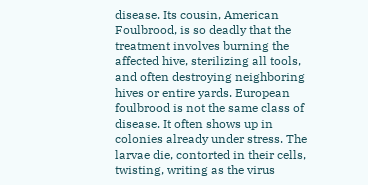disease. Its cousin, American Foulbrood, is so deadly that the treatment involves burning the affected hive, sterilizing all tools, and often destroying neighboring hives or entire yards. European foulbrood is not the same class of disease. It often shows up in colonies already under stress. The larvae die, contorted in their cells, twisting, writing as the virus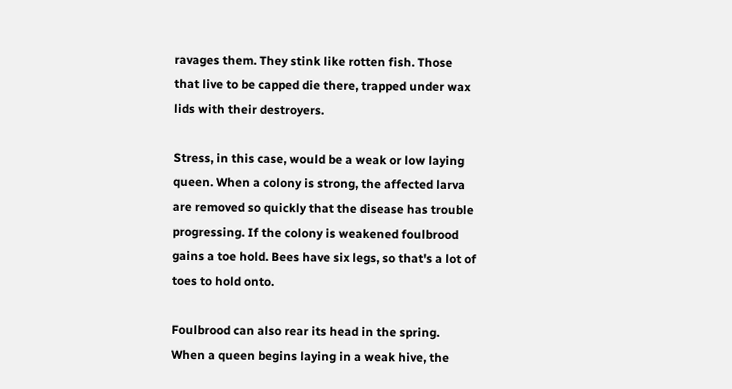ravages them. They stink like rotten fish. Those that live to be capped die there, trapped under wax lids with their destroyers.

Stress, in this case, would be a weak or low laying queen. When a colony is strong, the affected larva are removed so quickly that the disease has trouble progressing. If the colony is weakened foulbrood gains a toe hold. Bees have six legs, so that's a lot of toes to hold onto.

Foulbrood can also rear its head in the spring.  When a queen begins laying in a weak hive, the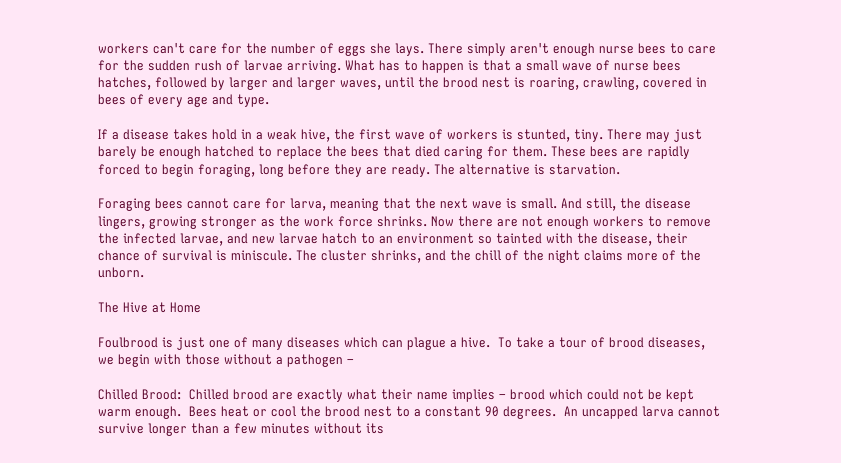workers can't care for the number of eggs she lays. There simply aren't enough nurse bees to care for the sudden rush of larvae arriving. What has to happen is that a small wave of nurse bees hatches, followed by larger and larger waves, until the brood nest is roaring, crawling, covered in bees of every age and type.

If a disease takes hold in a weak hive, the first wave of workers is stunted, tiny. There may just barely be enough hatched to replace the bees that died caring for them. These bees are rapidly forced to begin foraging, long before they are ready. The alternative is starvation.

Foraging bees cannot care for larva, meaning that the next wave is small. And still, the disease lingers, growing stronger as the work force shrinks. Now there are not enough workers to remove the infected larvae, and new larvae hatch to an environment so tainted with the disease, their chance of survival is miniscule. The cluster shrinks, and the chill of the night claims more of the unborn.

The Hive at Home

Foulbrood is just one of many diseases which can plague a hive.  To take a tour of brood diseases, we begin with those without a pathogen –

Chilled Brood:  Chilled brood are exactly what their name implies – brood which could not be kept warm enough.  Bees heat or cool the brood nest to a constant 90 degrees.  An uncapped larva cannot survive longer than a few minutes without its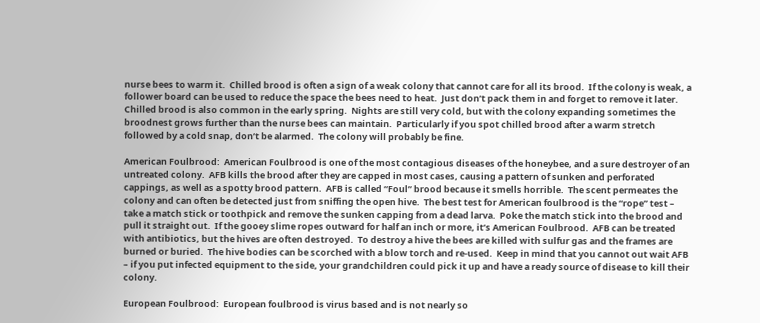nurse bees to warm it.  Chilled brood is often a sign of a weak colony that cannot care for all its brood.  If the colony is weak, a follower board can be used to reduce the space the bees need to heat.  Just don’t pack them in and forget to remove it later.  Chilled brood is also common in the early spring.  Nights are still very cold, but with the colony expanding sometimes the broodnest grows further than the nurse bees can maintain.  Particularly if you spot chilled brood after a warm stretch followed by a cold snap, don’t be alarmed.  The colony will probably be fine.

American Foulbrood:  American Foulbrood is one of the most contagious diseases of the honeybee, and a sure destroyer of an untreated colony.  AFB kills the brood after they are capped in most cases, causing a pattern of sunken and perforated cappings, as well as a spotty brood pattern.  AFB is called “Foul” brood because it smells horrible.  The scent permeates the colony and can often be detected just from sniffing the open hive.  The best test for American foulbrood is the “rope” test – take a match stick or toothpick and remove the sunken capping from a dead larva.  Poke the match stick into the brood and pull it straight out.  If the gooey slime ropes outward for half an inch or more, it’s American Foulbrood.  AFB can be treated with antibiotics, but the hives are often destroyed.  To destroy a hive the bees are killed with sulfur gas and the frames are burned or buried.  The hive bodies can be scorched with a blow torch and re-used.  Keep in mind that you cannot out wait AFB – if you put infected equipment to the side, your grandchildren could pick it up and have a ready source of disease to kill their colony.

European Foulbrood:  European foulbrood is virus based and is not nearly so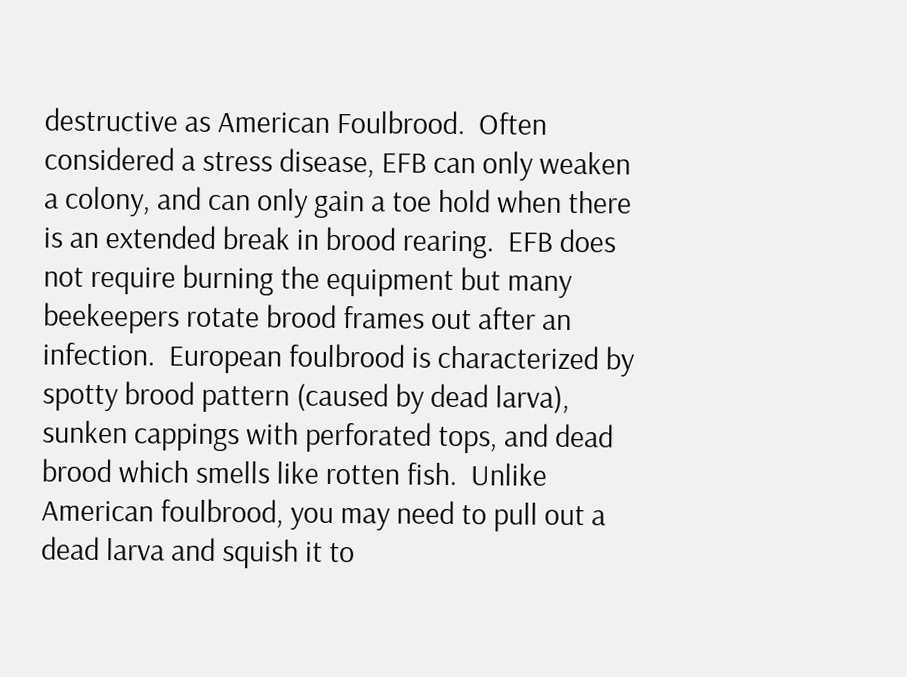destructive as American Foulbrood.  Often considered a stress disease, EFB can only weaken a colony, and can only gain a toe hold when there is an extended break in brood rearing.  EFB does not require burning the equipment but many beekeepers rotate brood frames out after an infection.  European foulbrood is characterized by spotty brood pattern (caused by dead larva), sunken cappings with perforated tops, and dead brood which smells like rotten fish.  Unlike American foulbrood, you may need to pull out a dead larva and squish it to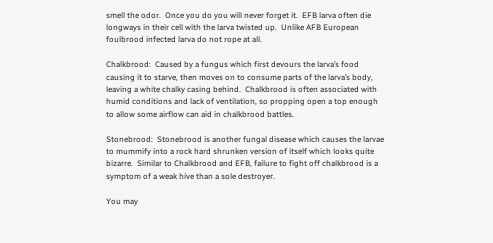smell the odor.  Once you do you will never forget it.  EFB larva often die longways in their cell with the larva twisted up.  Unlike AFB European foulbrood infected larva do not rope at all.

Chalkbrood:  Caused by a fungus which first devours the larva’s food causing it to starve, then moves on to consume parts of the larva’s body, leaving a white chalky casing behind.  Chalkbrood is often associated with humid conditions and lack of ventilation, so propping open a top enough to allow some airflow can aid in chalkbrood battles.

Stonebrood:  Stonebrood is another fungal disease which causes the larvae to mummify into a rock hard shrunken version of itself which looks quite bizarre.  Similar to Chalkbrood and EFB, failure to fight off chalkbrood is a symptom of a weak hive than a sole destroyer.

You may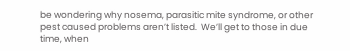be wondering why nosema, parasitic mite syndrome, or other pest caused problems aren’t listed.  We’ll get to those in due time, when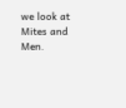we look at Mites and Men.